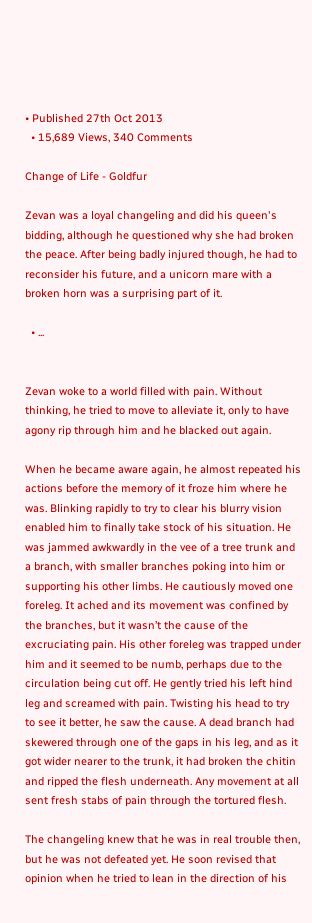• Published 27th Oct 2013
  • 15,689 Views, 340 Comments

Change of Life - Goldfur

Zevan was a loyal changeling and did his queen's bidding, although he questioned why she had broken the peace. After being badly injured though, he had to reconsider his future, and a unicorn mare with a broken horn was a surprising part of it.

  • ...


Zevan woke to a world filled with pain. Without thinking, he tried to move to alleviate it, only to have agony rip through him and he blacked out again.

When he became aware again, he almost repeated his actions before the memory of it froze him where he was. Blinking rapidly to try to clear his blurry vision enabled him to finally take stock of his situation. He was jammed awkwardly in the vee of a tree trunk and a branch, with smaller branches poking into him or supporting his other limbs. He cautiously moved one foreleg. It ached and its movement was confined by the branches, but it wasn’t the cause of the excruciating pain. His other foreleg was trapped under him and it seemed to be numb, perhaps due to the circulation being cut off. He gently tried his left hind leg and screamed with pain. Twisting his head to try to see it better, he saw the cause. A dead branch had skewered through one of the gaps in his leg, and as it got wider nearer to the trunk, it had broken the chitin and ripped the flesh underneath. Any movement at all sent fresh stabs of pain through the tortured flesh.

The changeling knew that he was in real trouble then, but he was not defeated yet. He soon revised that opinion when he tried to lean in the direction of his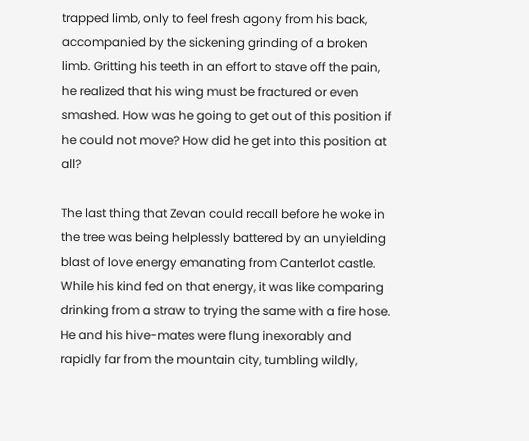trapped limb, only to feel fresh agony from his back, accompanied by the sickening grinding of a broken limb. Gritting his teeth in an effort to stave off the pain, he realized that his wing must be fractured or even smashed. How was he going to get out of this position if he could not move? How did he get into this position at all?

The last thing that Zevan could recall before he woke in the tree was being helplessly battered by an unyielding blast of love energy emanating from Canterlot castle. While his kind fed on that energy, it was like comparing drinking from a straw to trying the same with a fire hose. He and his hive-mates were flung inexorably and rapidly far from the mountain city, tumbling wildly,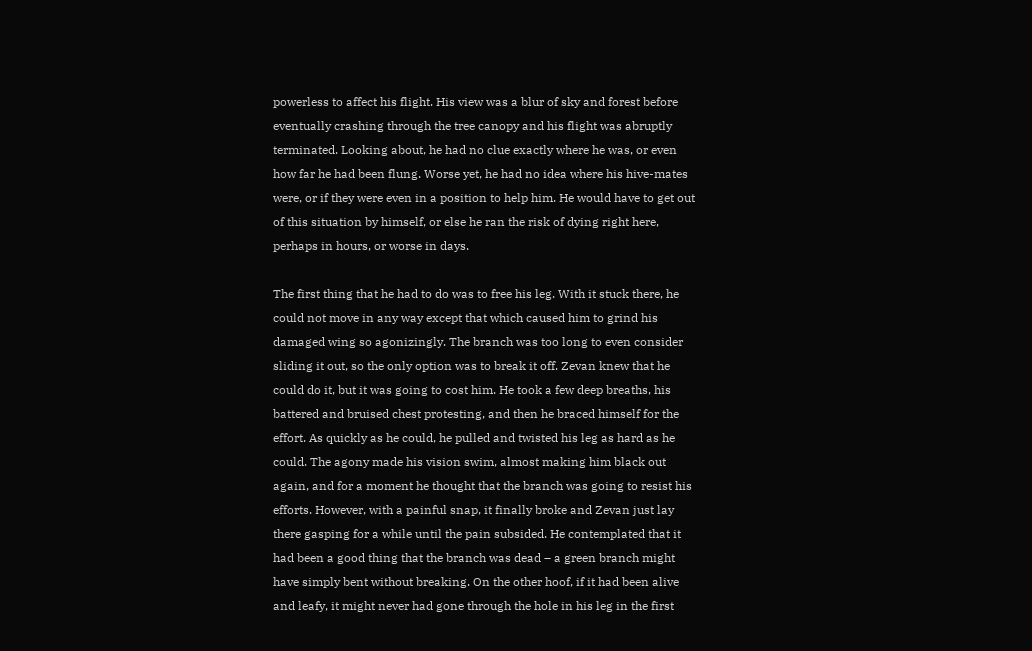powerless to affect his flight. His view was a blur of sky and forest before eventually crashing through the tree canopy and his flight was abruptly terminated. Looking about, he had no clue exactly where he was, or even how far he had been flung. Worse yet, he had no idea where his hive-mates were, or if they were even in a position to help him. He would have to get out of this situation by himself, or else he ran the risk of dying right here, perhaps in hours, or worse in days.

The first thing that he had to do was to free his leg. With it stuck there, he could not move in any way except that which caused him to grind his damaged wing so agonizingly. The branch was too long to even consider sliding it out, so the only option was to break it off. Zevan knew that he could do it, but it was going to cost him. He took a few deep breaths, his battered and bruised chest protesting, and then he braced himself for the effort. As quickly as he could, he pulled and twisted his leg as hard as he could. The agony made his vision swim, almost making him black out again, and for a moment he thought that the branch was going to resist his efforts. However, with a painful snap, it finally broke and Zevan just lay there gasping for a while until the pain subsided. He contemplated that it had been a good thing that the branch was dead – a green branch might have simply bent without breaking. On the other hoof, if it had been alive and leafy, it might never had gone through the hole in his leg in the first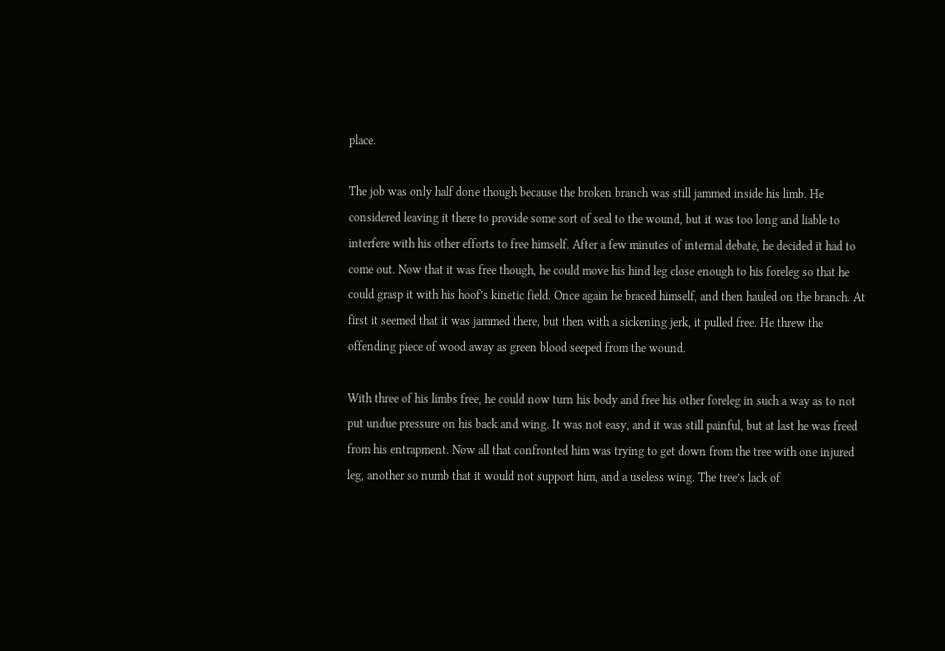place.

The job was only half done though because the broken branch was still jammed inside his limb. He considered leaving it there to provide some sort of seal to the wound, but it was too long and liable to interfere with his other efforts to free himself. After a few minutes of internal debate, he decided it had to come out. Now that it was free though, he could move his hind leg close enough to his foreleg so that he could grasp it with his hoof’s kinetic field. Once again he braced himself, and then hauled on the branch. At first it seemed that it was jammed there, but then with a sickening jerk, it pulled free. He threw the offending piece of wood away as green blood seeped from the wound.

With three of his limbs free, he could now turn his body and free his other foreleg in such a way as to not put undue pressure on his back and wing. It was not easy, and it was still painful, but at last he was freed from his entrapment. Now all that confronted him was trying to get down from the tree with one injured leg, another so numb that it would not support him, and a useless wing. The tree’s lack of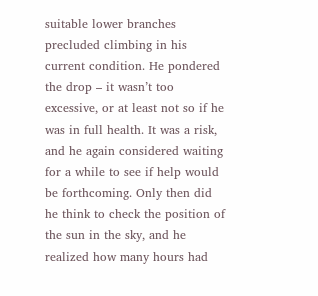suitable lower branches precluded climbing in his current condition. He pondered the drop – it wasn’t too excessive, or at least not so if he was in full health. It was a risk, and he again considered waiting for a while to see if help would be forthcoming. Only then did he think to check the position of the sun in the sky, and he realized how many hours had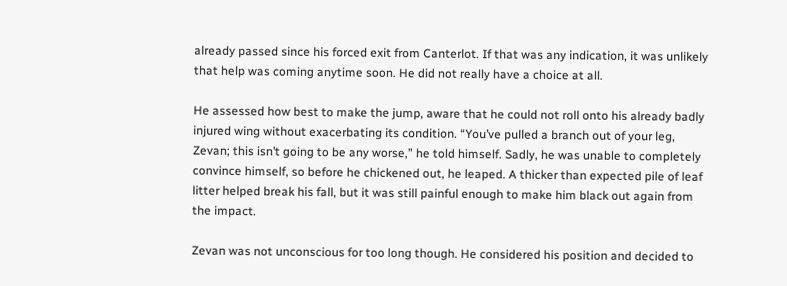already passed since his forced exit from Canterlot. If that was any indication, it was unlikely that help was coming anytime soon. He did not really have a choice at all.

He assessed how best to make the jump, aware that he could not roll onto his already badly injured wing without exacerbating its condition. “You’ve pulled a branch out of your leg, Zevan; this isn’t going to be any worse,” he told himself. Sadly, he was unable to completely convince himself, so before he chickened out, he leaped. A thicker than expected pile of leaf litter helped break his fall, but it was still painful enough to make him black out again from the impact.

Zevan was not unconscious for too long though. He considered his position and decided to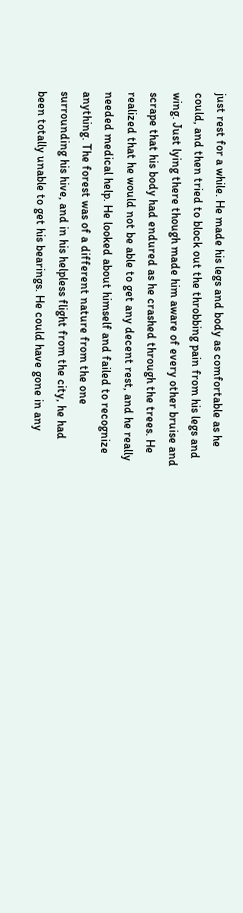just rest for a while. He made his legs and body as comfortable as he could, and then tried to block out the throbbing pain from his legs and wing. Just lying there though made him aware of every other bruise and scrape that his body had endured as he crashed through the trees. He realized that he would not be able to get any decent rest, and he really needed medical help. He looked about himself and failed to recognize anything. The forest was of a different nature from the one surrounding his hive, and in his helpless flight from the city, he had been totally unable to get his bearings. He could have gone in any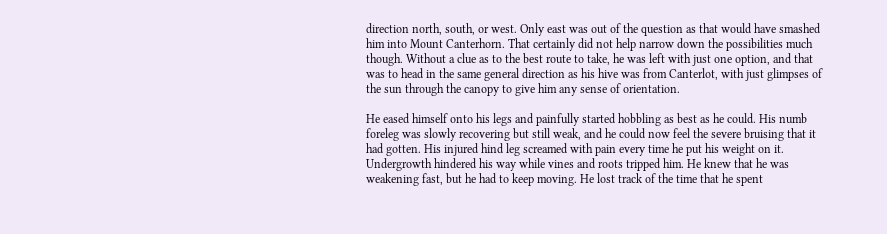direction north, south, or west. Only east was out of the question as that would have smashed him into Mount Canterhorn. That certainly did not help narrow down the possibilities much though. Without a clue as to the best route to take, he was left with just one option, and that was to head in the same general direction as his hive was from Canterlot, with just glimpses of the sun through the canopy to give him any sense of orientation.

He eased himself onto his legs and painfully started hobbling as best as he could. His numb foreleg was slowly recovering but still weak, and he could now feel the severe bruising that it had gotten. His injured hind leg screamed with pain every time he put his weight on it. Undergrowth hindered his way while vines and roots tripped him. He knew that he was weakening fast, but he had to keep moving. He lost track of the time that he spent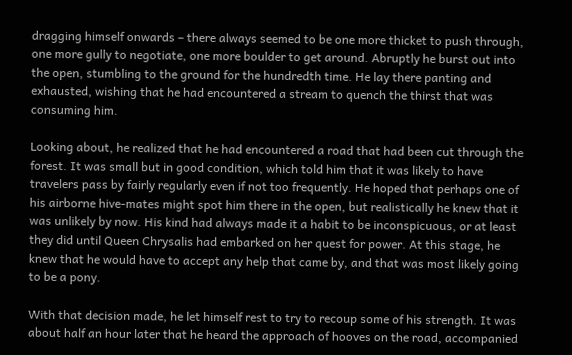dragging himself onwards – there always seemed to be one more thicket to push through, one more gully to negotiate, one more boulder to get around. Abruptly he burst out into the open, stumbling to the ground for the hundredth time. He lay there panting and exhausted, wishing that he had encountered a stream to quench the thirst that was consuming him.

Looking about, he realized that he had encountered a road that had been cut through the forest. It was small but in good condition, which told him that it was likely to have travelers pass by fairly regularly even if not too frequently. He hoped that perhaps one of his airborne hive-mates might spot him there in the open, but realistically he knew that it was unlikely by now. His kind had always made it a habit to be inconspicuous, or at least they did until Queen Chrysalis had embarked on her quest for power. At this stage, he knew that he would have to accept any help that came by, and that was most likely going to be a pony.

With that decision made, he let himself rest to try to recoup some of his strength. It was about half an hour later that he heard the approach of hooves on the road, accompanied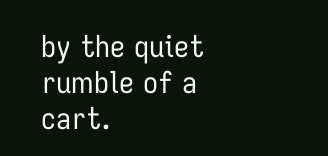by the quiet rumble of a cart.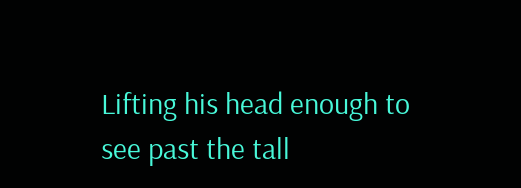Lifting his head enough to see past the tall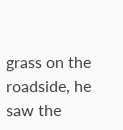grass on the roadside, he saw the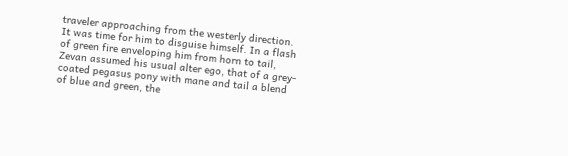traveler approaching from the westerly direction. It was time for him to disguise himself. In a flash of green fire enveloping him from horn to tail, Zevan assumed his usual alter ego, that of a grey-coated pegasus pony with mane and tail a blend of blue and green, the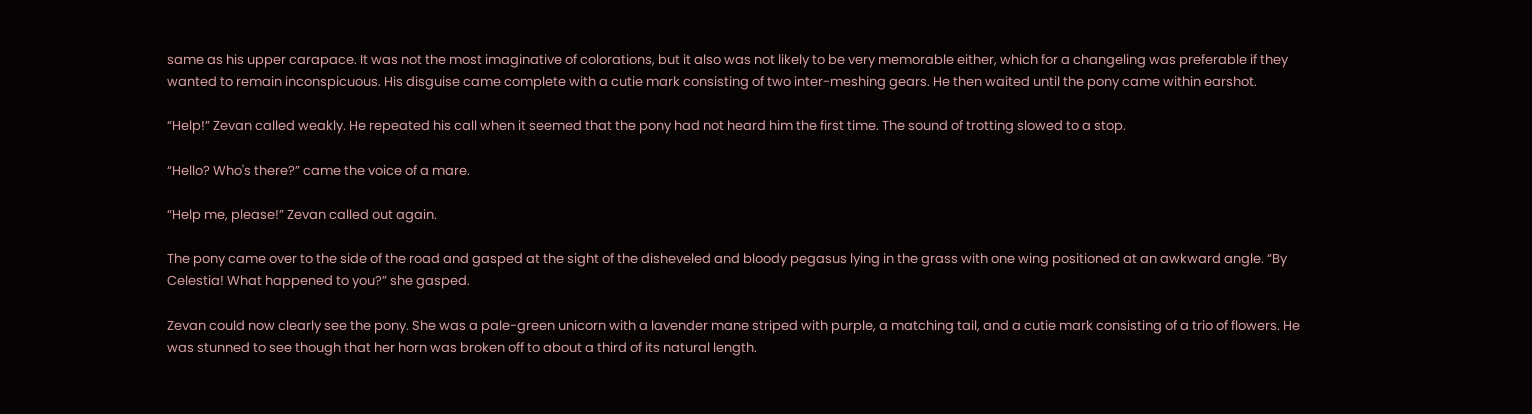same as his upper carapace. It was not the most imaginative of colorations, but it also was not likely to be very memorable either, which for a changeling was preferable if they wanted to remain inconspicuous. His disguise came complete with a cutie mark consisting of two inter-meshing gears. He then waited until the pony came within earshot.

“Help!” Zevan called weakly. He repeated his call when it seemed that the pony had not heard him the first time. The sound of trotting slowed to a stop.

“Hello? Who's there?” came the voice of a mare.

“Help me, please!” Zevan called out again.

The pony came over to the side of the road and gasped at the sight of the disheveled and bloody pegasus lying in the grass with one wing positioned at an awkward angle. “By Celestia! What happened to you?” she gasped.

Zevan could now clearly see the pony. She was a pale-green unicorn with a lavender mane striped with purple, a matching tail, and a cutie mark consisting of a trio of flowers. He was stunned to see though that her horn was broken off to about a third of its natural length.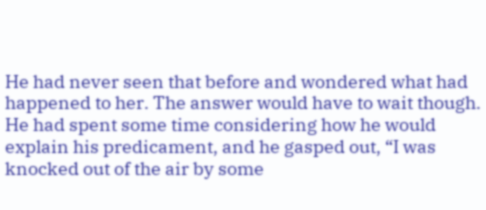He had never seen that before and wondered what had happened to her. The answer would have to wait though. He had spent some time considering how he would explain his predicament, and he gasped out, “I was knocked out of the air by some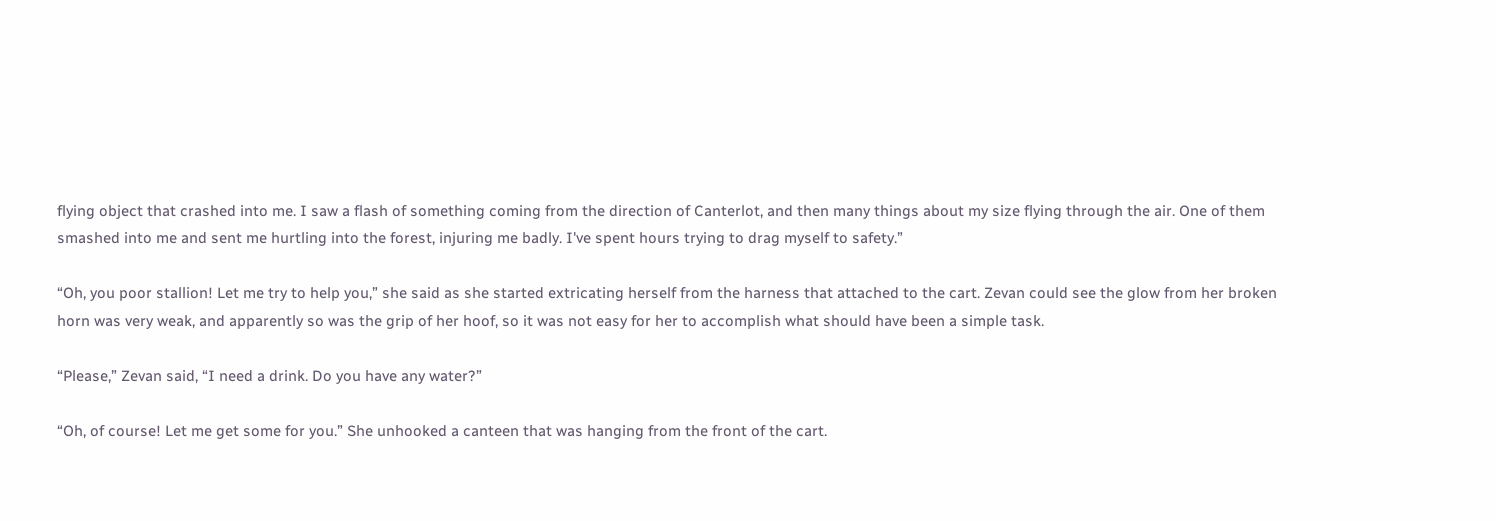flying object that crashed into me. I saw a flash of something coming from the direction of Canterlot, and then many things about my size flying through the air. One of them smashed into me and sent me hurtling into the forest, injuring me badly. I've spent hours trying to drag myself to safety.”

“Oh, you poor stallion! Let me try to help you,” she said as she started extricating herself from the harness that attached to the cart. Zevan could see the glow from her broken horn was very weak, and apparently so was the grip of her hoof, so it was not easy for her to accomplish what should have been a simple task.

“Please,” Zevan said, “I need a drink. Do you have any water?”

“Oh, of course! Let me get some for you.” She unhooked a canteen that was hanging from the front of the cart.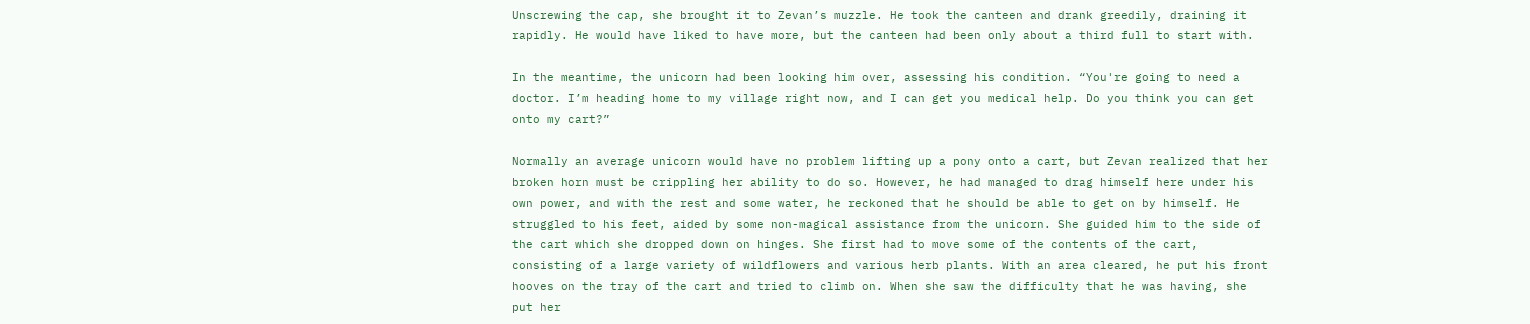Unscrewing the cap, she brought it to Zevan’s muzzle. He took the canteen and drank greedily, draining it rapidly. He would have liked to have more, but the canteen had been only about a third full to start with.

In the meantime, the unicorn had been looking him over, assessing his condition. “You're going to need a doctor. I’m heading home to my village right now, and I can get you medical help. Do you think you can get onto my cart?”

Normally an average unicorn would have no problem lifting up a pony onto a cart, but Zevan realized that her broken horn must be crippling her ability to do so. However, he had managed to drag himself here under his own power, and with the rest and some water, he reckoned that he should be able to get on by himself. He struggled to his feet, aided by some non-magical assistance from the unicorn. She guided him to the side of the cart which she dropped down on hinges. She first had to move some of the contents of the cart, consisting of a large variety of wildflowers and various herb plants. With an area cleared, he put his front hooves on the tray of the cart and tried to climb on. When she saw the difficulty that he was having, she put her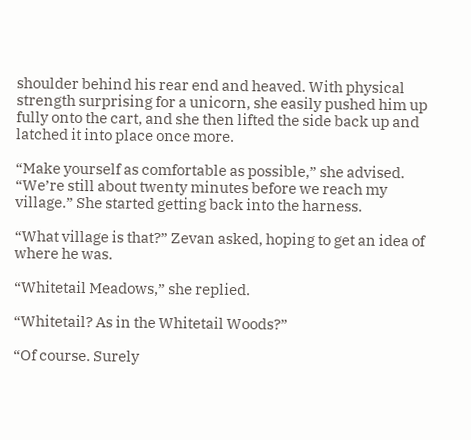shoulder behind his rear end and heaved. With physical strength surprising for a unicorn, she easily pushed him up fully onto the cart, and she then lifted the side back up and latched it into place once more.

“Make yourself as comfortable as possible,” she advised. “We’re still about twenty minutes before we reach my village.” She started getting back into the harness.

“What village is that?” Zevan asked, hoping to get an idea of where he was.

“Whitetail Meadows,” she replied.

“Whitetail? As in the Whitetail Woods?”

“Of course. Surely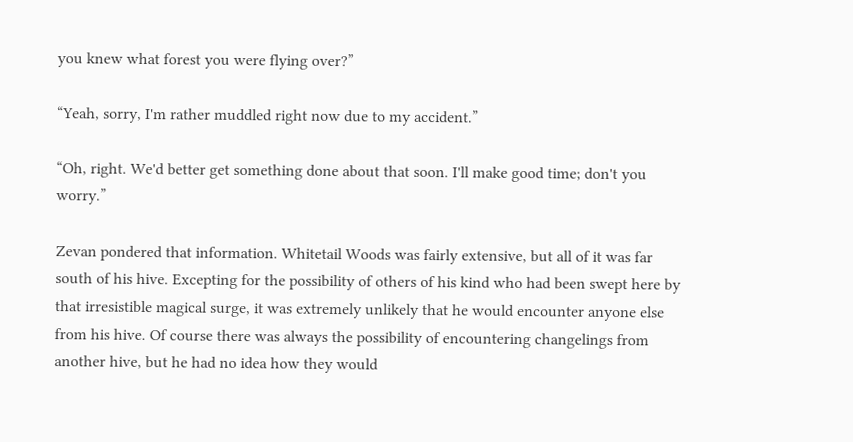you knew what forest you were flying over?”

“Yeah, sorry, I'm rather muddled right now due to my accident.”

“Oh, right. We'd better get something done about that soon. I'll make good time; don't you worry.”

Zevan pondered that information. Whitetail Woods was fairly extensive, but all of it was far south of his hive. Excepting for the possibility of others of his kind who had been swept here by that irresistible magical surge, it was extremely unlikely that he would encounter anyone else from his hive. Of course there was always the possibility of encountering changelings from another hive, but he had no idea how they would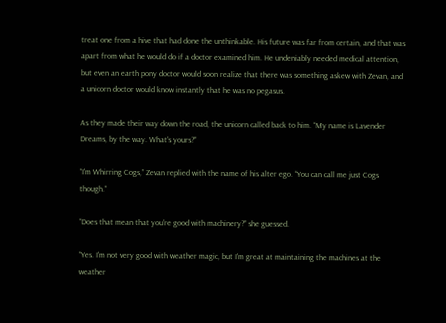treat one from a hive that had done the unthinkable. His future was far from certain, and that was apart from what he would do if a doctor examined him. He undeniably needed medical attention, but even an earth pony doctor would soon realize that there was something askew with Zevan, and a unicorn doctor would know instantly that he was no pegasus.

As they made their way down the road, the unicorn called back to him. “My name is Lavender Dreams, by the way. What's yours?”

“I'm Whirring Cogs,” Zevan replied with the name of his alter ego. “You can call me just Cogs though.”

“Does that mean that you're good with machinery?” she guessed.

“Yes. I'm not very good with weather magic, but I'm great at maintaining the machines at the weather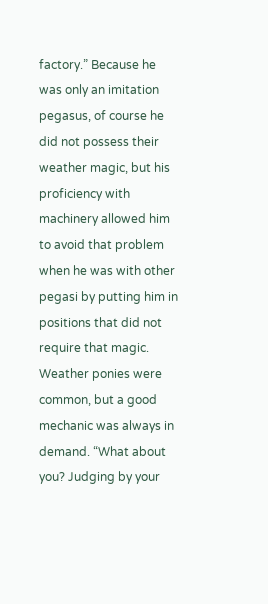factory.” Because he was only an imitation pegasus, of course he did not possess their weather magic, but his proficiency with machinery allowed him to avoid that problem when he was with other pegasi by putting him in positions that did not require that magic. Weather ponies were common, but a good mechanic was always in demand. “What about you? Judging by your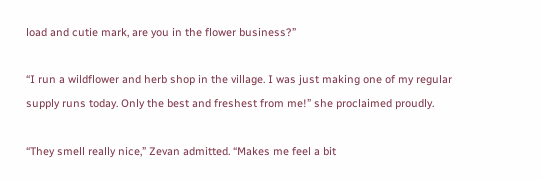load and cutie mark, are you in the flower business?”

“I run a wildflower and herb shop in the village. I was just making one of my regular supply runs today. Only the best and freshest from me!” she proclaimed proudly.

“They smell really nice,” Zevan admitted. “Makes me feel a bit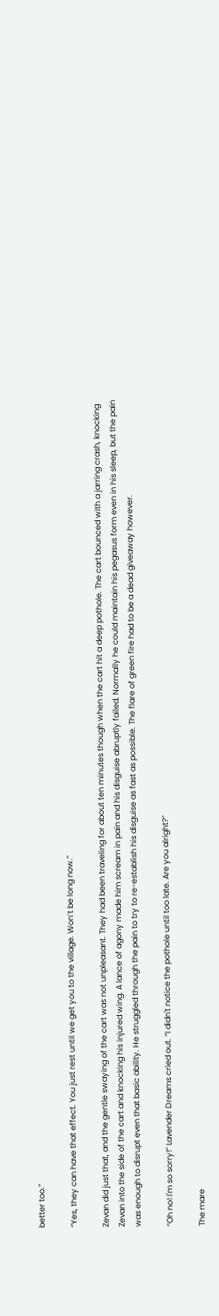better too.”

“Yes, they can have that effect. You just rest until we get you to the village. Won’t be long now.”

Zevan did just that, and the gentle swaying of the cart was not unpleasant. They had been traveling for about ten minutes though when the cart hit a deep pothole. The cart bounced with a jarring crash, knocking Zevan into the side of the cart and knocking his injured wing. A lance of agony made him scream in pain and his disguise abruptly failed. Normally he could maintain his pegasus form even in his sleep, but the pain was enough to disrupt even that basic ability. He struggled through the pain to try to re-establish his disguise as fast as possible. The flare of green fire had to be a dead giveaway however.

“Oh no! I'm so sorry!” Lavender Dreams cried out. “I didn't notice the pothole until too late. Are you alright?”

The mare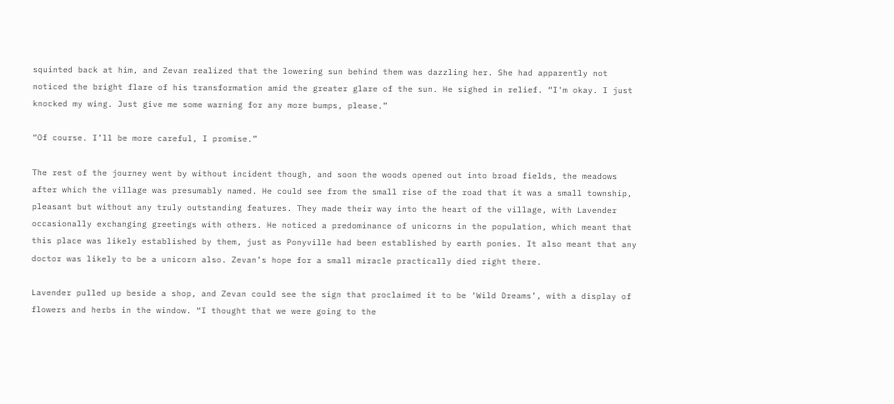squinted back at him, and Zevan realized that the lowering sun behind them was dazzling her. She had apparently not noticed the bright flare of his transformation amid the greater glare of the sun. He sighed in relief. “I'm okay. I just knocked my wing. Just give me some warning for any more bumps, please.”

“Of course. I’ll be more careful, I promise.”

The rest of the journey went by without incident though, and soon the woods opened out into broad fields, the meadows after which the village was presumably named. He could see from the small rise of the road that it was a small township, pleasant but without any truly outstanding features. They made their way into the heart of the village, with Lavender occasionally exchanging greetings with others. He noticed a predominance of unicorns in the population, which meant that this place was likely established by them, just as Ponyville had been established by earth ponies. It also meant that any doctor was likely to be a unicorn also. Zevan’s hope for a small miracle practically died right there.

Lavender pulled up beside a shop, and Zevan could see the sign that proclaimed it to be ‘Wild Dreams’, with a display of flowers and herbs in the window. “I thought that we were going to the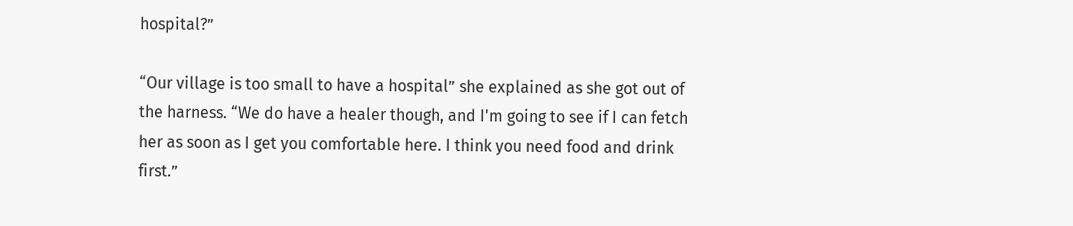hospital?”

“Our village is too small to have a hospital” she explained as she got out of the harness. “We do have a healer though, and I'm going to see if I can fetch her as soon as I get you comfortable here. I think you need food and drink first.”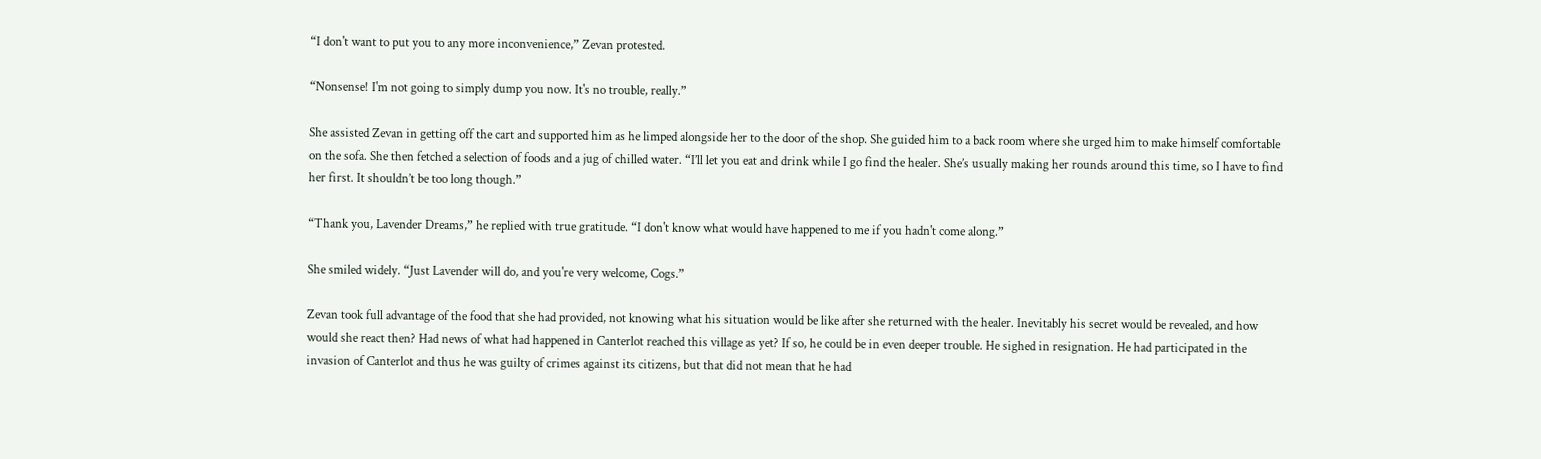“I don't want to put you to any more inconvenience,” Zevan protested.

“Nonsense! I'm not going to simply dump you now. It's no trouble, really.”

She assisted Zevan in getting off the cart and supported him as he limped alongside her to the door of the shop. She guided him to a back room where she urged him to make himself comfortable on the sofa. She then fetched a selection of foods and a jug of chilled water. “I’ll let you eat and drink while I go find the healer. She’s usually making her rounds around this time, so I have to find her first. It shouldn’t be too long though.”

“Thank you, Lavender Dreams,” he replied with true gratitude. “I don't know what would have happened to me if you hadn't come along.”

She smiled widely. “Just Lavender will do, and you're very welcome, Cogs.”

Zevan took full advantage of the food that she had provided, not knowing what his situation would be like after she returned with the healer. Inevitably his secret would be revealed, and how would she react then? Had news of what had happened in Canterlot reached this village as yet? If so, he could be in even deeper trouble. He sighed in resignation. He had participated in the invasion of Canterlot and thus he was guilty of crimes against its citizens, but that did not mean that he had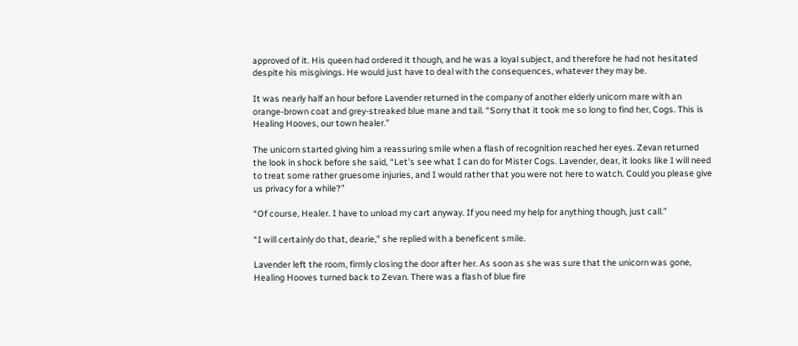approved of it. His queen had ordered it though, and he was a loyal subject, and therefore he had not hesitated despite his misgivings. He would just have to deal with the consequences, whatever they may be.

It was nearly half an hour before Lavender returned in the company of another elderly unicorn mare with an orange-brown coat and grey-streaked blue mane and tail. “Sorry that it took me so long to find her, Cogs. This is Healing Hooves, our town healer.”

The unicorn started giving him a reassuring smile when a flash of recognition reached her eyes. Zevan returned the look in shock before she said, “Let's see what I can do for Mister Cogs. Lavender, dear, it looks like I will need to treat some rather gruesome injuries, and I would rather that you were not here to watch. Could you please give us privacy for a while?”

“Of course, Healer. I have to unload my cart anyway. If you need my help for anything though, just call.”

“I will certainly do that, dearie,” she replied with a beneficent smile.

Lavender left the room, firmly closing the door after her. As soon as she was sure that the unicorn was gone, Healing Hooves turned back to Zevan. There was a flash of blue fire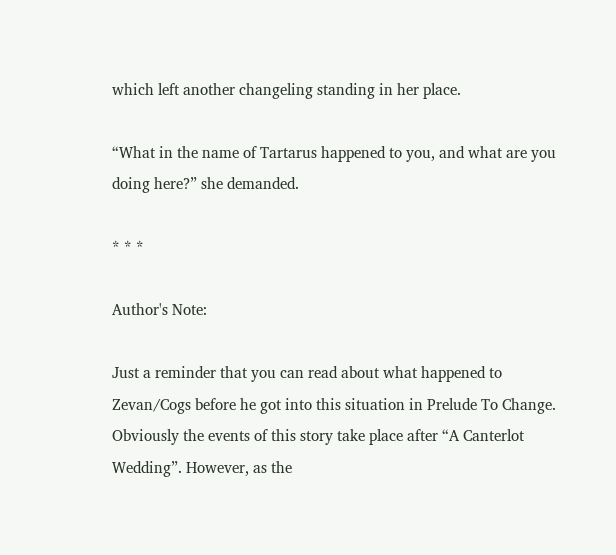which left another changeling standing in her place.

“What in the name of Tartarus happened to you, and what are you doing here?” she demanded.

* * *

Author's Note:

Just a reminder that you can read about what happened to Zevan/Cogs before he got into this situation in Prelude To Change.
Obviously the events of this story take place after “A Canterlot Wedding”. However, as the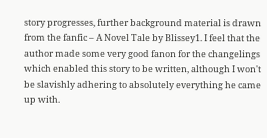story progresses, further background material is drawn from the fanfic – A Novel Tale by Blissey1. I feel that the author made some very good fanon for the changelings which enabled this story to be written, although I won't be slavishly adhering to absolutely everything he came up with.